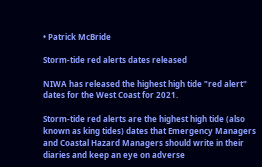• Patrick McBride

Storm-tide red alerts dates released

NIWA has released the highest high tide "red alert" dates for the West Coast for 2021.

Storm-tide red alerts are the highest high tide (also known as king tides) dates that Emergency Managers and Coastal Hazard Managers should write in their diaries and keep an eye on adverse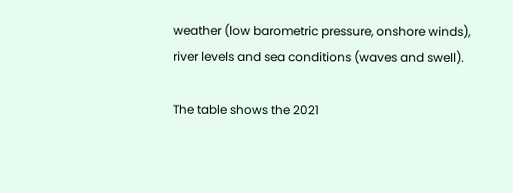weather (low barometric pressure, onshore winds), river levels and sea conditions (waves and swell).

The table shows the 2021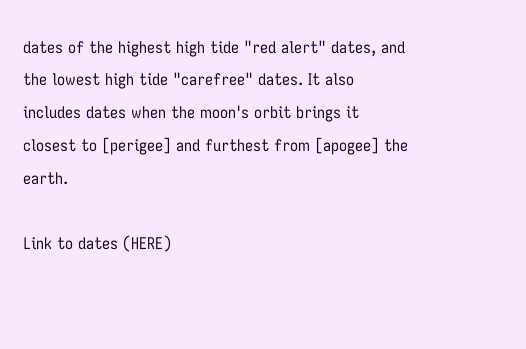dates of the highest high tide "red alert" dates, and the lowest high tide "carefree" dates. It also includes dates when the moon's orbit brings it closest to [perigee] and furthest from [apogee] the earth.

Link to dates (HERE)